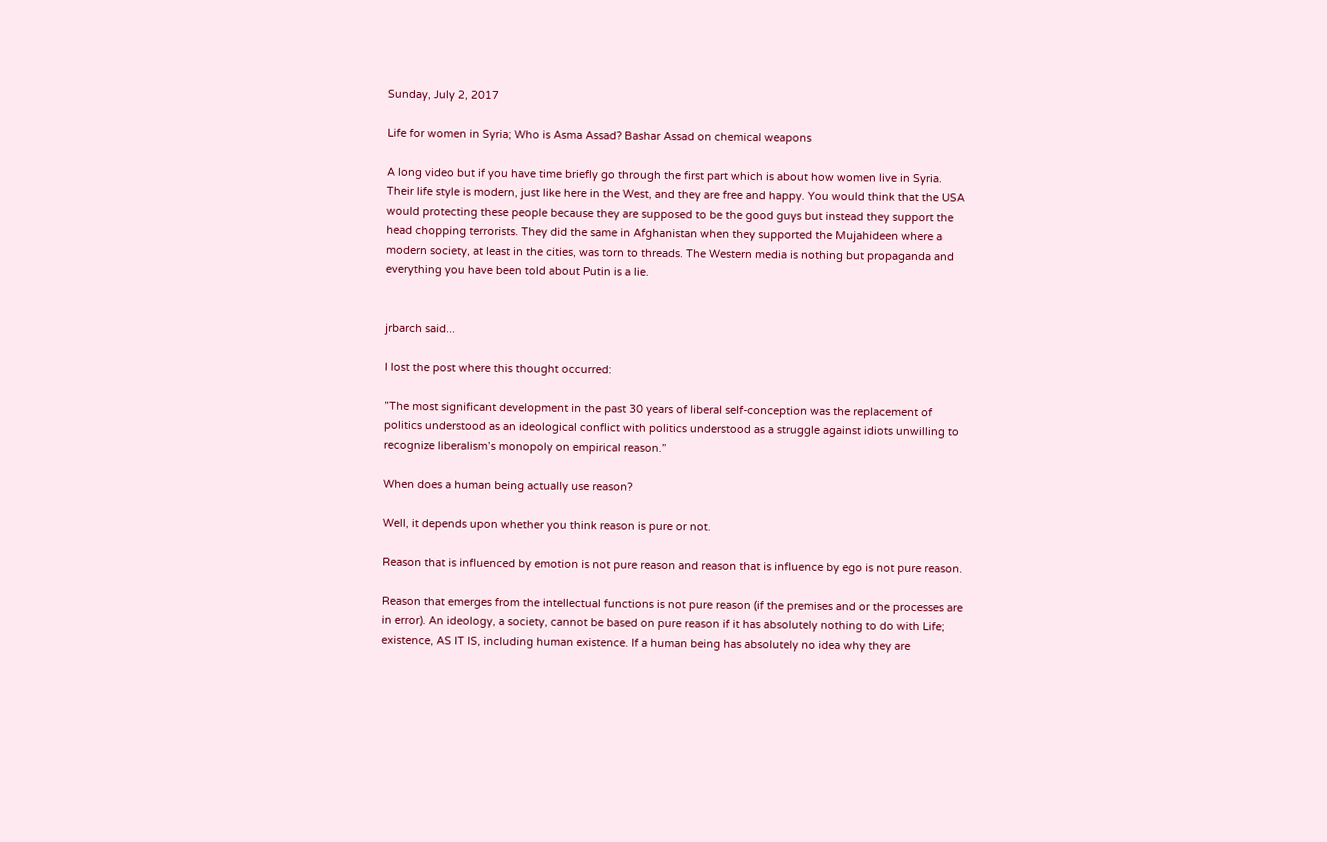Sunday, July 2, 2017

Life for women in Syria; Who is Asma Assad? Bashar Assad on chemical weapons

A long video but if you have time briefly go through the first part which is about how women live in Syria. Their life style is modern, just like here in the West, and they are free and happy. You would think that the USA would protecting these people because they are supposed to be the good guys but instead they support the head chopping terrorists. They did the same in Afghanistan when they supported the Mujahideen where a modern society, at least in the cities, was torn to threads. The Western media is nothing but propaganda and everything you have been told about Putin is a lie.


jrbarch said...

I lost the post where this thought occurred:

”The most significant development in the past 30 years of liberal self-conception was the replacement of politics understood as an ideological conflict with politics understood as a struggle against idiots unwilling to recognize liberalism’s monopoly on empirical reason.”

When does a human being actually use reason?

Well, it depends upon whether you think reason is pure or not.

Reason that is influenced by emotion is not pure reason and reason that is influence by ego is not pure reason.

Reason that emerges from the intellectual functions is not pure reason (if the premises and or the processes are in error). An ideology, a society, cannot be based on pure reason if it has absolutely nothing to do with Life; existence, AS IT IS, including human existence. If a human being has absolutely no idea why they are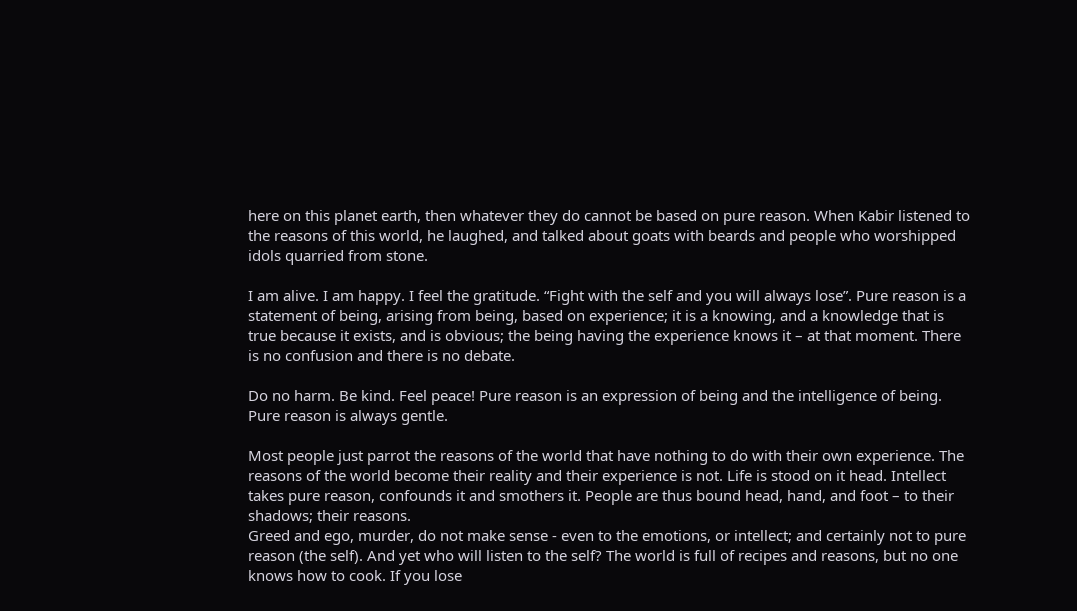here on this planet earth, then whatever they do cannot be based on pure reason. When Kabir listened to the reasons of this world, he laughed, and talked about goats with beards and people who worshipped idols quarried from stone.

I am alive. I am happy. I feel the gratitude. “Fight with the self and you will always lose”. Pure reason is a statement of being, arising from being, based on experience; it is a knowing, and a knowledge that is true because it exists, and is obvious; the being having the experience knows it – at that moment. There is no confusion and there is no debate.

Do no harm. Be kind. Feel peace! Pure reason is an expression of being and the intelligence of being. Pure reason is always gentle.

Most people just parrot the reasons of the world that have nothing to do with their own experience. The reasons of the world become their reality and their experience is not. Life is stood on it head. Intellect takes pure reason, confounds it and smothers it. People are thus bound head, hand, and foot – to their shadows; their reasons.
Greed and ego, murder, do not make sense - even to the emotions, or intellect; and certainly not to pure reason (the self). And yet who will listen to the self? The world is full of recipes and reasons, but no one knows how to cook. If you lose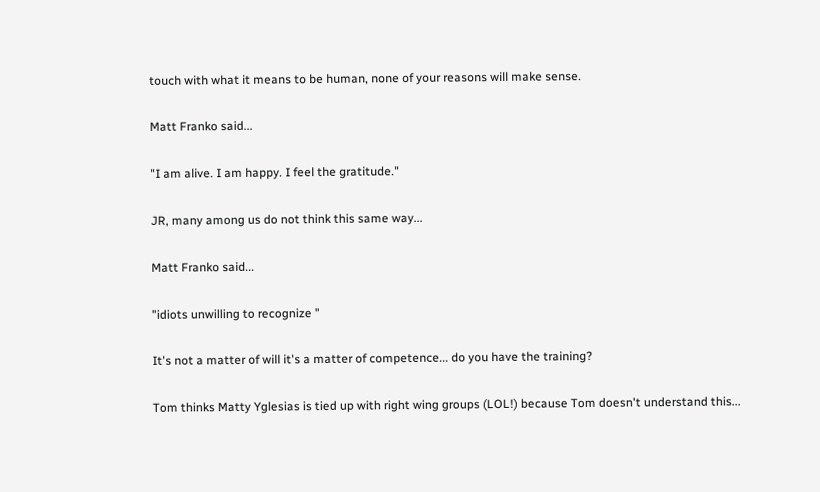touch with what it means to be human, none of your reasons will make sense.

Matt Franko said...

"I am alive. I am happy. I feel the gratitude."

JR, many among us do not think this same way...

Matt Franko said...

"idiots unwilling to recognize "

It's not a matter of will it's a matter of competence... do you have the training?

Tom thinks Matty Yglesias is tied up with right wing groups (LOL!) because Tom doesn't understand this...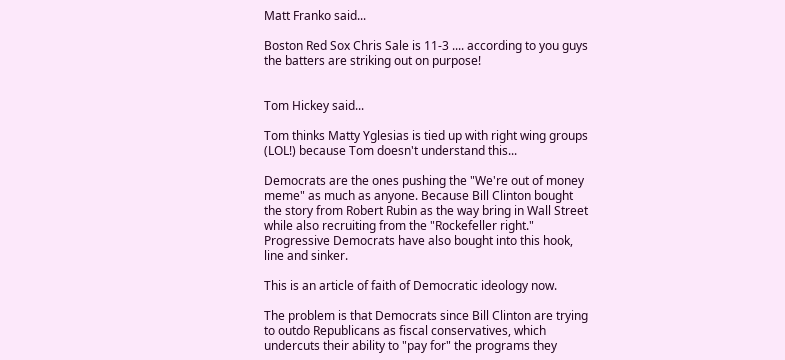Matt Franko said...

Boston Red Sox Chris Sale is 11-3 .... according to you guys the batters are striking out on purpose!


Tom Hickey said...

Tom thinks Matty Yglesias is tied up with right wing groups (LOL!) because Tom doesn't understand this...

Democrats are the ones pushing the "We're out of money meme" as much as anyone. Because Bill Clinton bought the story from Robert Rubin as the way bring in Wall Street while also recruiting from the "Rockefeller right." Progressive Democrats have also bought into this hook, line and sinker.

This is an article of faith of Democratic ideology now.

The problem is that Democrats since Bill Clinton are trying to outdo Republicans as fiscal conservatives, which undercuts their ability to "pay for" the programs they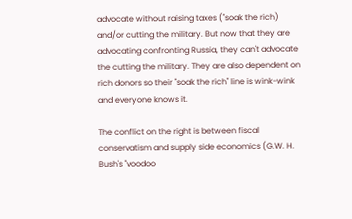advocate without raising taxes ("soak the rich) and/or cutting the military. But now that they are advocating confronting Russia, they can't advocate the cutting the military. They are also dependent on rich donors so their "soak the rich" line is wink-wink and everyone knows it.

The conflict on the right is between fiscal conservatism and supply side economics (G.W. H. Bush's "voodoo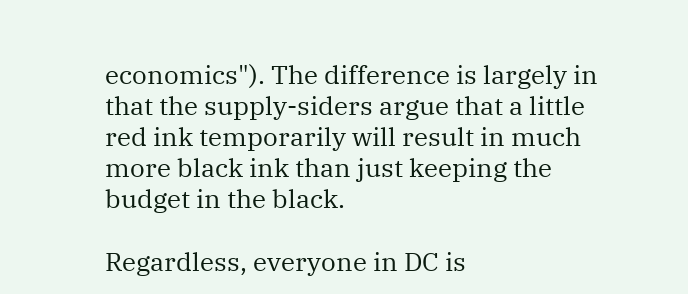economics"). The difference is largely in that the supply-siders argue that a little red ink temporarily will result in much more black ink than just keeping the budget in the black.

Regardless, everyone in DC is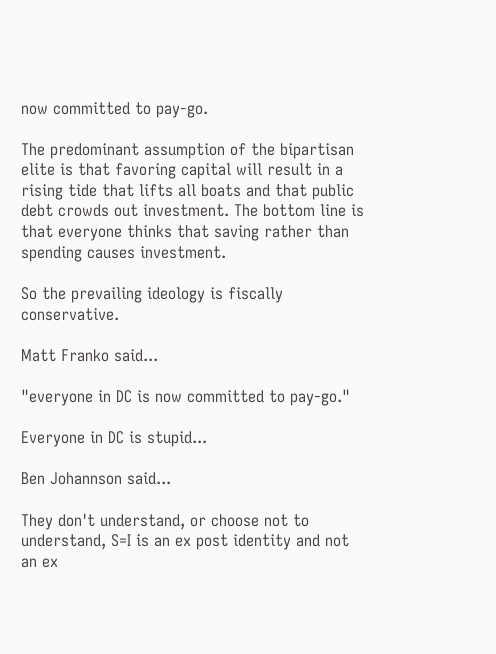now committed to pay-go.

The predominant assumption of the bipartisan elite is that favoring capital will result in a rising tide that lifts all boats and that public debt crowds out investment. The bottom line is that everyone thinks that saving rather than spending causes investment.

So the prevailing ideology is fiscally conservative.

Matt Franko said...

"everyone in DC is now committed to pay-go."

Everyone in DC is stupid...

Ben Johannson said...

They don't understand, or choose not to understand, S=I is an ex post identity and not an ex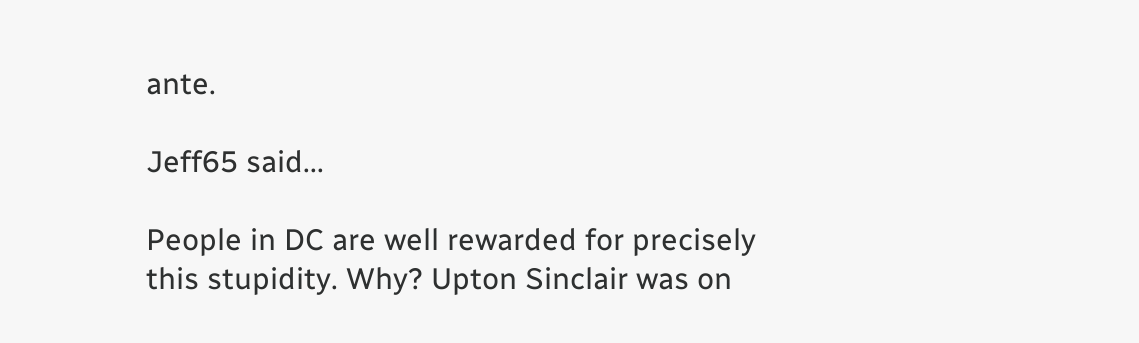ante.

Jeff65 said...

People in DC are well rewarded for precisely this stupidity. Why? Upton Sinclair was on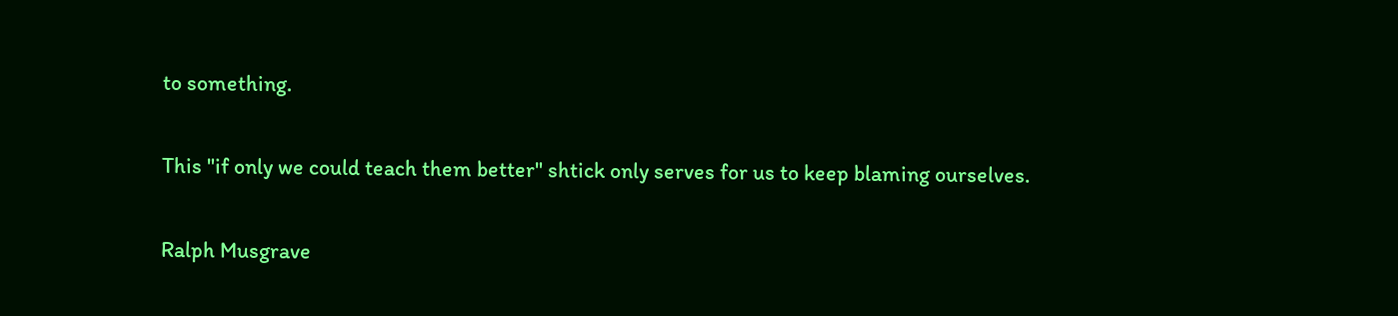to something.

This "if only we could teach them better" shtick only serves for us to keep blaming ourselves.

Ralph Musgrave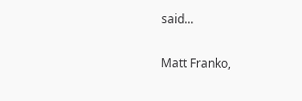said...

Matt Franko,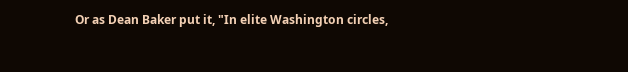Or as Dean Baker put it, "In elite Washington circles,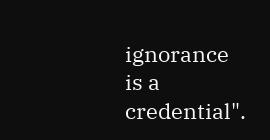ignorance is a credential".